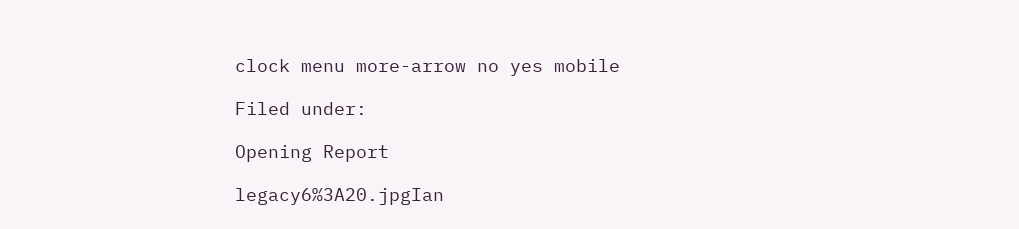clock menu more-arrow no yes mobile

Filed under:

Opening Report

legacy6%3A20.jpgIan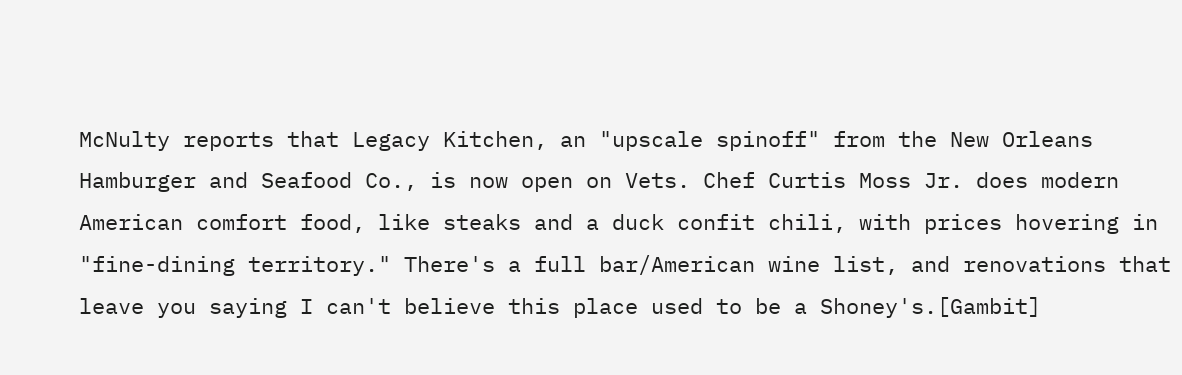McNulty reports that Legacy Kitchen, an "upscale spinoff" from the New Orleans Hamburger and Seafood Co., is now open on Vets. Chef Curtis Moss Jr. does modern American comfort food, like steaks and a duck confit chili, with prices hovering in "fine-dining territory." There's a full bar/American wine list, and renovations that leave you saying I can't believe this place used to be a Shoney's.[Gambit]